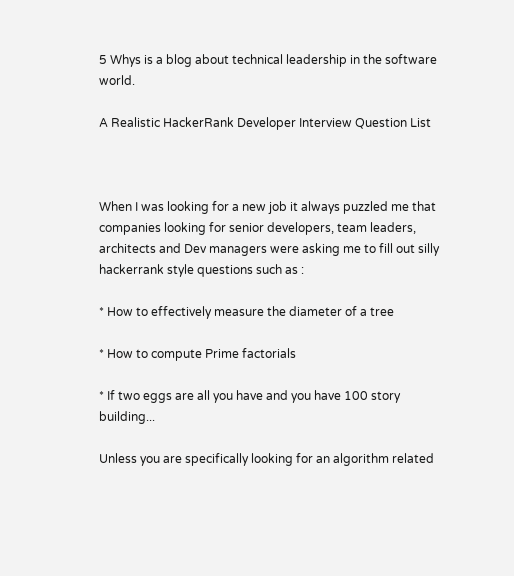5 Whys is a blog about technical leadership in the software world.

A Realistic HackerRank Developer Interview Question List



When I was looking for a new job it always puzzled me that companies looking for senior developers, team leaders, architects and Dev managers were asking me to fill out silly hackerrank style questions such as :

* How to effectively measure the diameter of a tree

* How to compute Prime factorials

* If two eggs are all you have and you have 100 story building...

Unless you are specifically looking for an algorithm related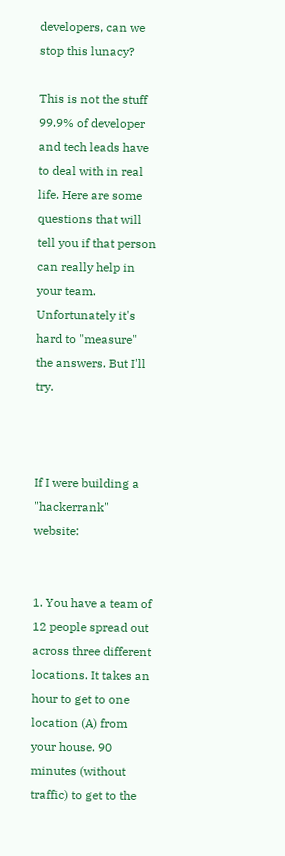developers, can we stop this lunacy?

This is not the stuff 99.9% of developer and tech leads have to deal with in real life. Here are some questions that will tell you if that person can really help in your team. Unfortunately it's hard to "measure" the answers. But I'll try.



If I were building a "hackerrank" website:


1. You have a team of 12 people spread out across three different locations. It takes an hour to get to one location (A) from your house. 90 minutes (without traffic) to get to the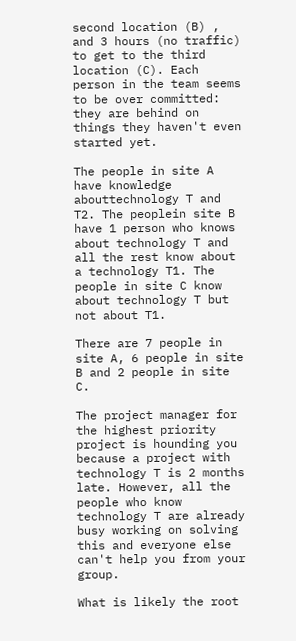second location (B) , and 3 hours (no traffic) to get to the third location (C). Each person in the team seems to be over committed: they are behind on things they haven't even started yet.

The people in site A have knowledge abouttechnology T and T2. The peoplein site B have 1 person who knows about technology T and all the rest know about a technology T1. The people in site C know about technology T but not about T1.

There are 7 people in site A, 6 people in site B and 2 people in site C.

The project manager for the highest priority project is hounding you because a project with technology T is 2 months late. However, all the people who know  technology T are already busy working on solving this and everyone else can't help you from your group.

What is likely the root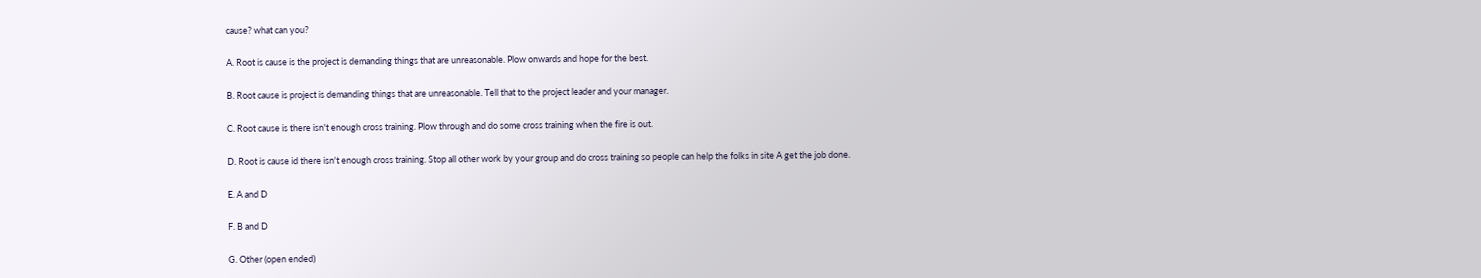cause? what can you?

A. Root is cause is the project is demanding things that are unreasonable. Plow onwards and hope for the best.

B. Root cause is project is demanding things that are unreasonable. Tell that to the project leader and your manager.

C. Root cause is there isn't enough cross training. Plow through and do some cross training when the fire is out.

D. Root is cause id there isn't enough cross training. Stop all other work by your group and do cross training so people can help the folks in site A get the job done.

E. A and D

F. B and D

G. Other (open ended)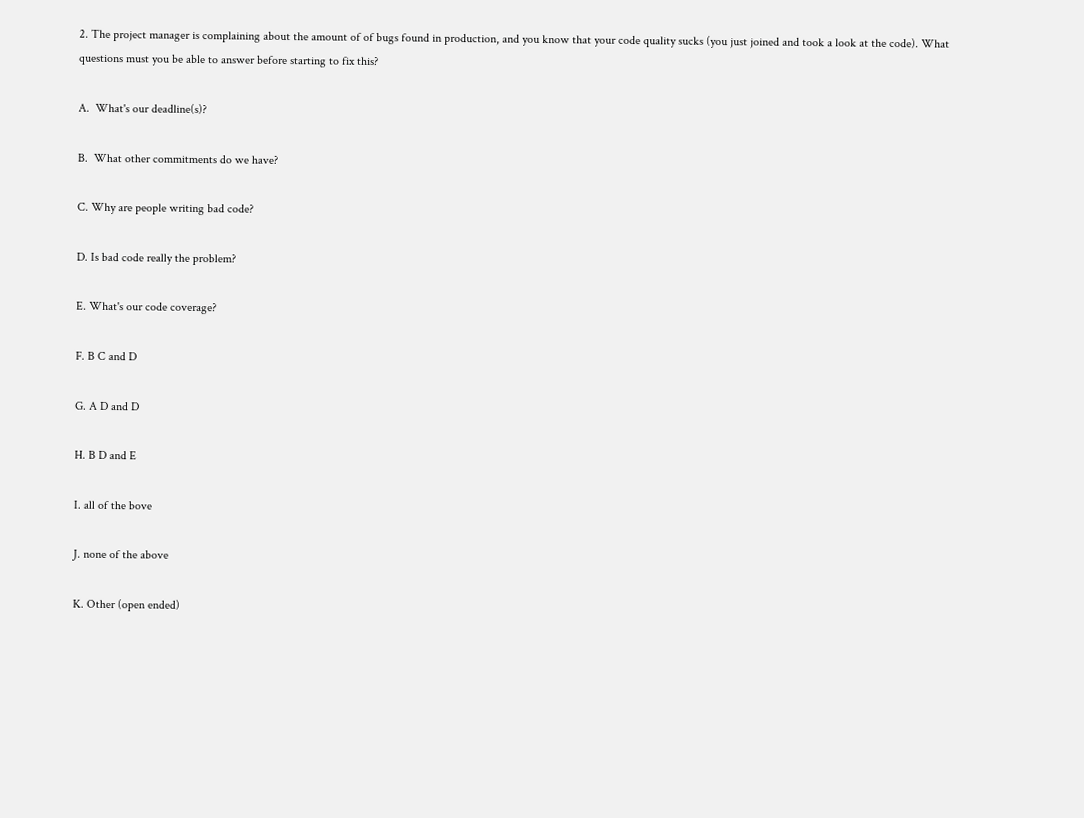2. The project manager is complaining about the amount of of bugs found in production, and you know that your code quality sucks (you just joined and took a look at the code). What questions must you be able to answer before starting to fix this?

A.  What's our deadline(s)?

B.  What other commitments do we have?

C. Why are people writing bad code?

D. Is bad code really the problem?

E. What's our code coverage?

F. B C and D

G. A D and D

H. B D and E

I. all of the bove

J. none of the above

K. Other (open ended)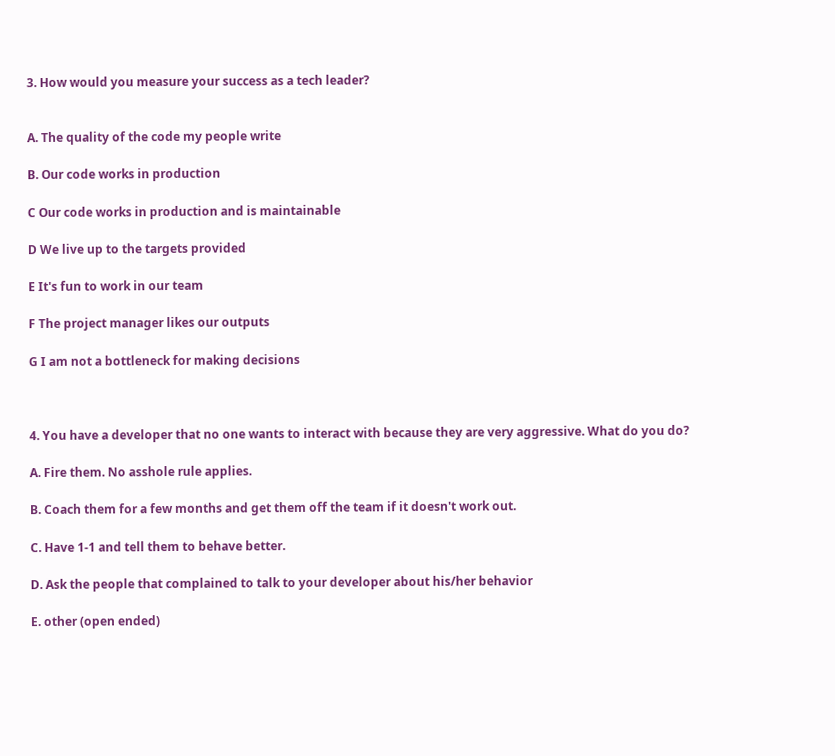3. How would you measure your success as a tech leader?


A. The quality of the code my people write

B. Our code works in production

C Our code works in production and is maintainable

D We live up to the targets provided

E It's fun to work in our team

F The project manager likes our outputs

G I am not a bottleneck for making decisions



4. You have a developer that no one wants to interact with because they are very aggressive. What do you do?

A. Fire them. No asshole rule applies.

B. Coach them for a few months and get them off the team if it doesn't work out.

C. Have 1-1 and tell them to behave better.

D. Ask the people that complained to talk to your developer about his/her behavior

E. other (open ended)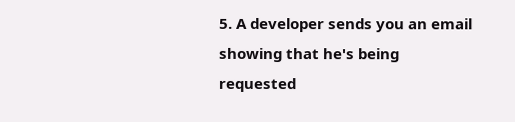5. A developer sends you an email showing that he's being requested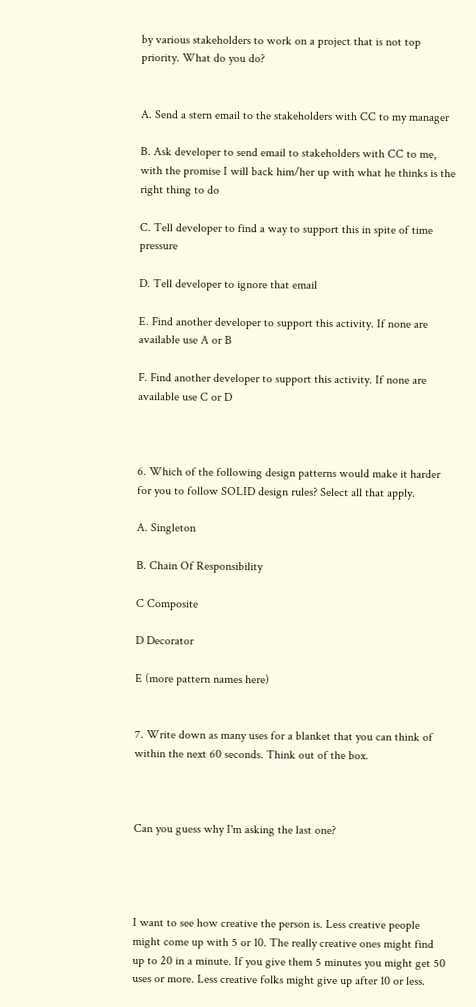by various stakeholders to work on a project that is not top priority. What do you do?


A. Send a stern email to the stakeholders with CC to my manager

B. Ask developer to send email to stakeholders with CC to me, with the promise I will back him/her up with what he thinks is the right thing to do

C. Tell developer to find a way to support this in spite of time pressure

D. Tell developer to ignore that email

E. Find another developer to support this activity. If none are available use A or B

F. Find another developer to support this activity. If none are available use C or D



6. Which of the following design patterns would make it harder for you to follow SOLID design rules? Select all that apply.

A. Singleton

B. Chain Of Responsibility

C Composite

D Decorator

E (more pattern names here)


7. Write down as many uses for a blanket that you can think of within the next 60 seconds. Think out of the box.



Can you guess why I'm asking the last one?




I want to see how creative the person is. Less creative people might come up with 5 or 10. The really creative ones might find up to 20 in a minute. If you give them 5 minutes you might get 50 uses or more. Less creative folks might give up after 10 or less.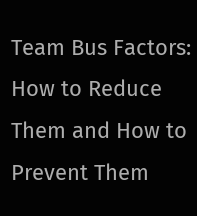Team Bus Factors: How to Reduce Them and How to Prevent Them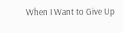When I Want to Give Up